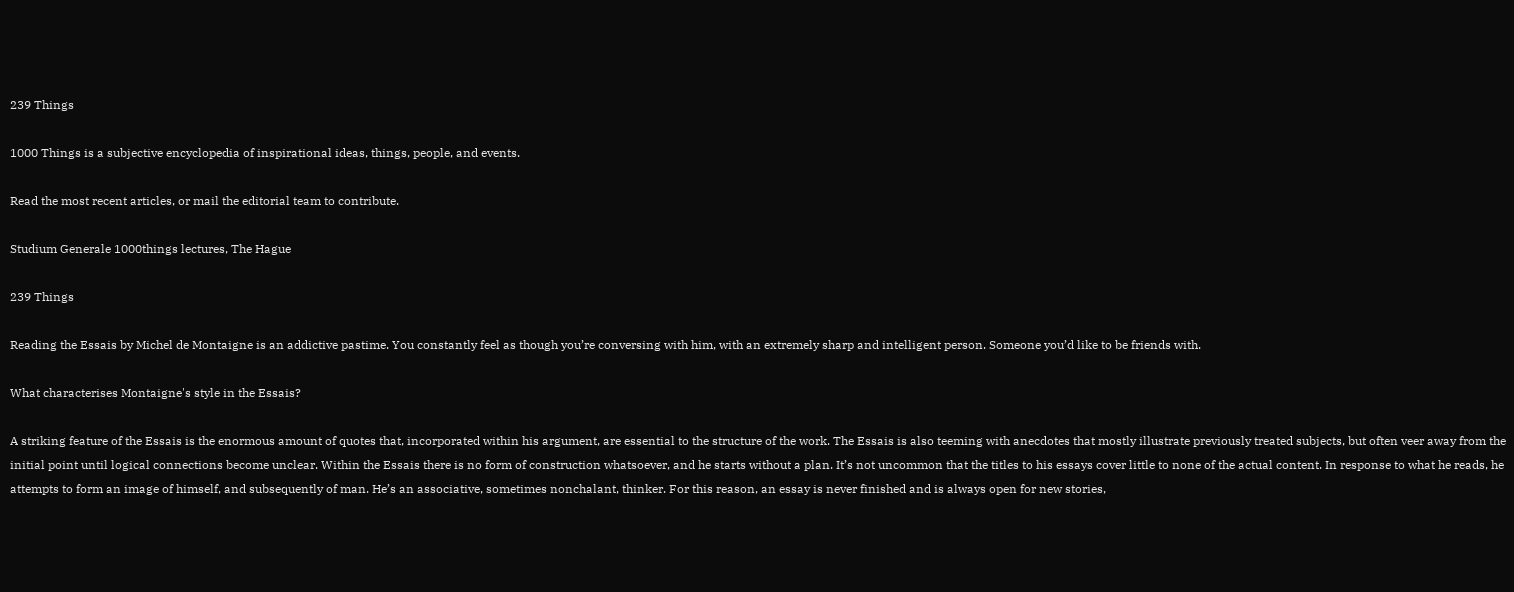239 Things

1000 Things is a subjective encyclopedia of inspirational ideas, things, people, and events.

Read the most recent articles, or mail the editorial team to contribute.

Studium Generale 1000things lectures, The Hague

239 Things

Reading the Essais by Michel de Montaigne is an addictive pastime. You constantly feel as though you’re conversing with him, with an extremely sharp and intelligent person. Someone you’d like to be friends with.

What characterises Montaigne's style in the Essais?

A striking feature of the Essais is the enormous amount of quotes that, incorporated within his argument, are essential to the structure of the work. The Essais is also teeming with anecdotes that mostly illustrate previously treated subjects, but often veer away from the initial point until logical connections become unclear. Within the Essais there is no form of construction whatsoever, and he starts without a plan. It’s not uncommon that the titles to his essays cover little to none of the actual content. In response to what he reads, he attempts to form an image of himself, and subsequently of man. He’s an associative, sometimes nonchalant, thinker. For this reason, an essay is never finished and is always open for new stories,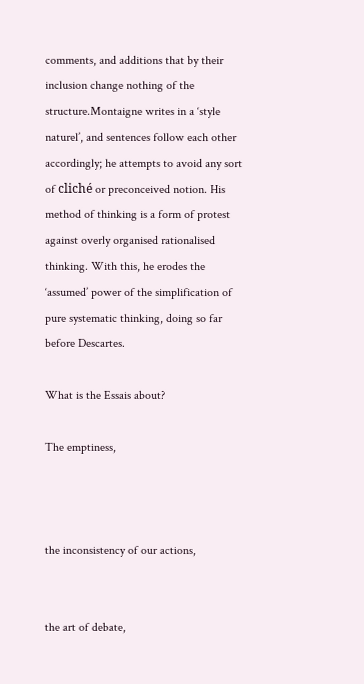comments, and additions that by their inclusion change nothing of the structure.Montaigne writes in a ‘style naturel’, and sentences follow each other accordingly; he attempts to avoid any sort of cliché or preconceived notion. His method of thinking is a form of protest against overly organised rationalised thinking. With this, he erodes the ‘assumed’ power of the simplification of pure systematic thinking, doing so far before Descartes.

What is the Essais about?

The emptiness,



the inconsistency of our actions,


the art of debate,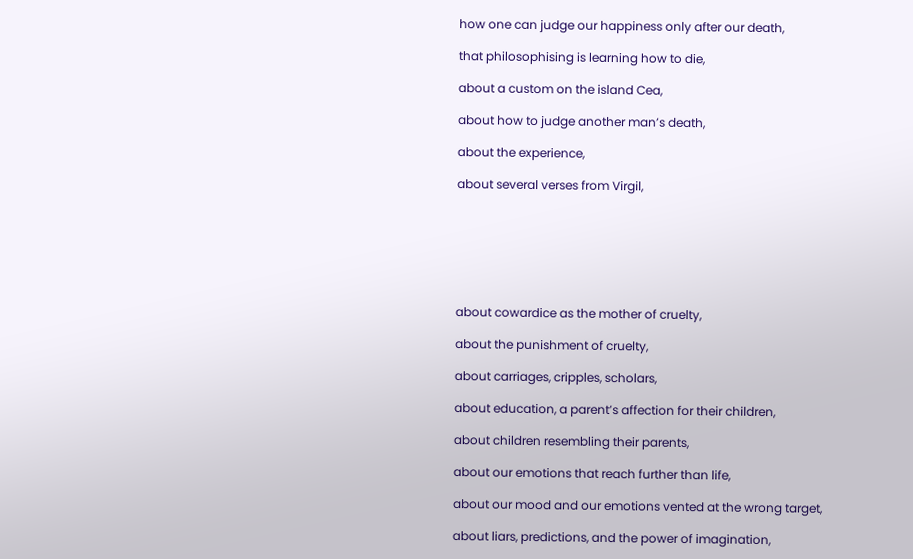how one can judge our happiness only after our death,

that philosophising is learning how to die,

about a custom on the island Cea,

about how to judge another man’s death,

about the experience,

about several verses from Virgil,







about cowardice as the mother of cruelty,

about the punishment of cruelty,

about carriages, cripples, scholars,

about education, a parent’s affection for their children,

about children resembling their parents,

about our emotions that reach further than life,

about our mood and our emotions vented at the wrong target,

about liars, predictions, and the power of imagination,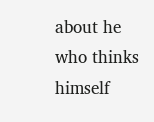about he who thinks himself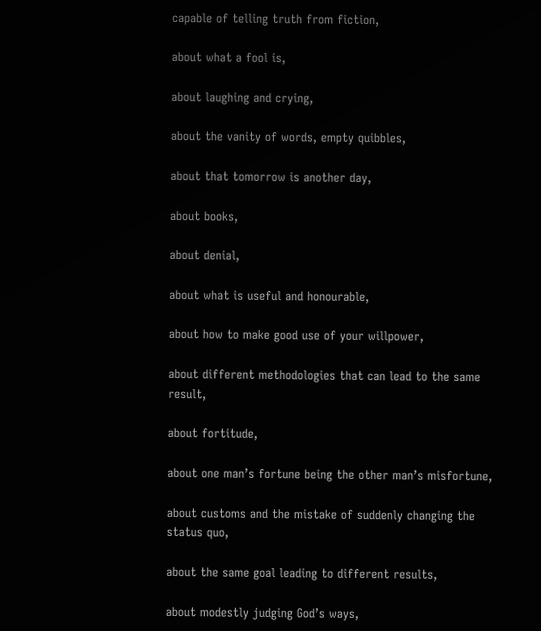capable of telling truth from fiction,

about what a fool is,

about laughing and crying,

about the vanity of words, empty quibbles,

about that tomorrow is another day,

about books,

about denial,

about what is useful and honourable,

about how to make good use of your willpower,

about different methodologies that can lead to the same result,

about fortitude,

about one man’s fortune being the other man’s misfortune,

about customs and the mistake of suddenly changing the status quo,

about the same goal leading to different results,

about modestly judging God’s ways,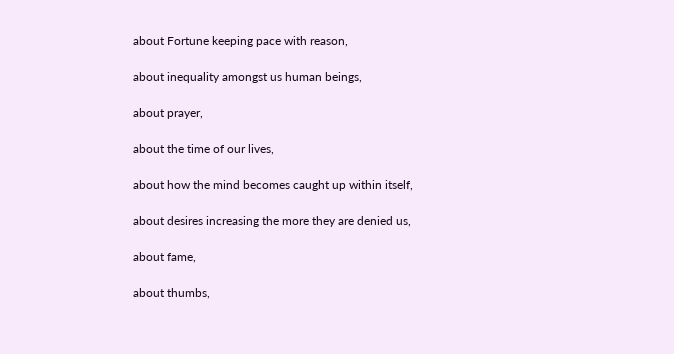about Fortune keeping pace with reason,

about inequality amongst us human beings,

about prayer,

about the time of our lives,

about how the mind becomes caught up within itself,

about desires increasing the more they are denied us,

about fame,

about thumbs,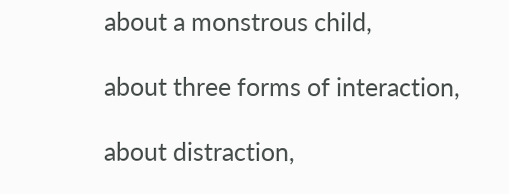about a monstrous child,

about three forms of interaction,

about distraction,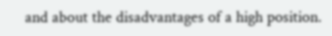and about the disadvantages of a high position.